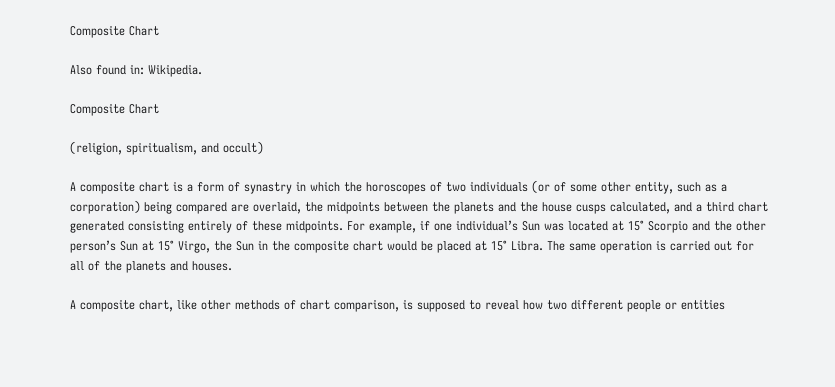Composite Chart

Also found in: Wikipedia.

Composite Chart

(religion, spiritualism, and occult)

A composite chart is a form of synastry in which the horoscopes of two individuals (or of some other entity, such as a corporation) being compared are overlaid, the midpoints between the planets and the house cusps calculated, and a third chart generated consisting entirely of these midpoints. For example, if one individual’s Sun was located at 15° Scorpio and the other person’s Sun at 15° Virgo, the Sun in the composite chart would be placed at 15° Libra. The same operation is carried out for all of the planets and houses.

A composite chart, like other methods of chart comparison, is supposed to reveal how two different people or entities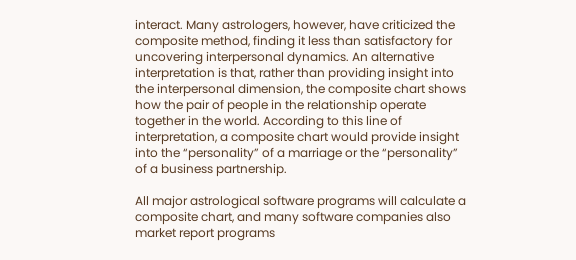interact. Many astrologers, however, have criticized the composite method, finding it less than satisfactory for uncovering interpersonal dynamics. An alternative interpretation is that, rather than providing insight into the interpersonal dimension, the composite chart shows how the pair of people in the relationship operate together in the world. According to this line of interpretation, a composite chart would provide insight into the “personality” of a marriage or the “personality” of a business partnership.

All major astrological software programs will calculate a composite chart, and many software companies also market report programs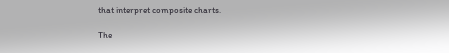that interpret composite charts.

The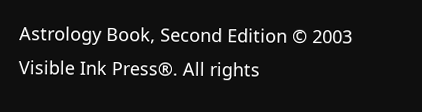Astrology Book, Second Edition © 2003 Visible Ink Press®. All rights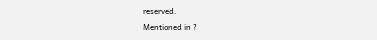reserved.
Mentioned in ?